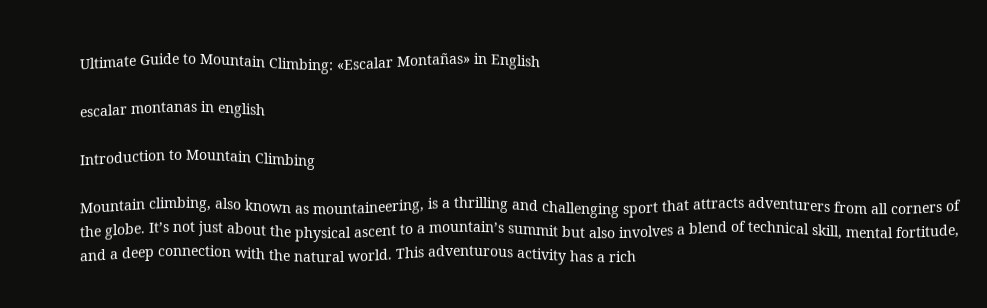Ultimate Guide to Mountain Climbing: «Escalar Montañas» in English

escalar montanas in english

Introduction to Mountain Climbing

Mountain climbing, also known as mountaineering, is a thrilling and challenging sport that attracts adventurers from all corners of the globe. It’s not just about the physical ascent to a mountain’s summit but also involves a blend of technical skill, mental fortitude, and a deep connection with the natural world. This adventurous activity has a rich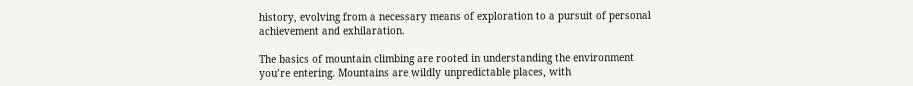history, evolving from a necessary means of exploration to a pursuit of personal achievement and exhilaration.

The basics of mountain climbing are rooted in understanding the environment you’re entering. Mountains are wildly unpredictable places, with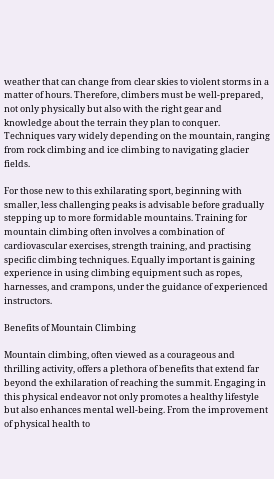weather that can change from clear skies to violent storms in a matter of hours. Therefore, climbers must be well-prepared, not only physically but also with the right gear and knowledge about the terrain they plan to conquer. Techniques vary widely depending on the mountain, ranging from rock climbing and ice climbing to navigating glacier fields.

For those new to this exhilarating sport, beginning with smaller, less challenging peaks is advisable before gradually stepping up to more formidable mountains. Training for mountain climbing often involves a combination of cardiovascular exercises, strength training, and practising specific climbing techniques. Equally important is gaining experience in using climbing equipment such as ropes, harnesses, and crampons, under the guidance of experienced instructors.

Benefits of Mountain Climbing

Mountain climbing, often viewed as a courageous and thrilling activity, offers a plethora of benefits that extend far beyond the exhilaration of reaching the summit. Engaging in this physical endeavor not only promotes a healthy lifestyle but also enhances mental well-being. From the improvement of physical health to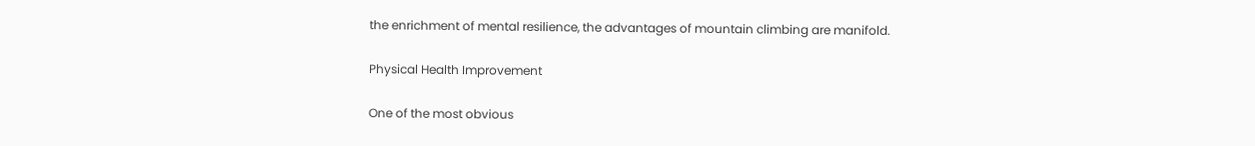the enrichment of mental resilience, the advantages of mountain climbing are manifold.

Physical Health Improvement

One of the most obvious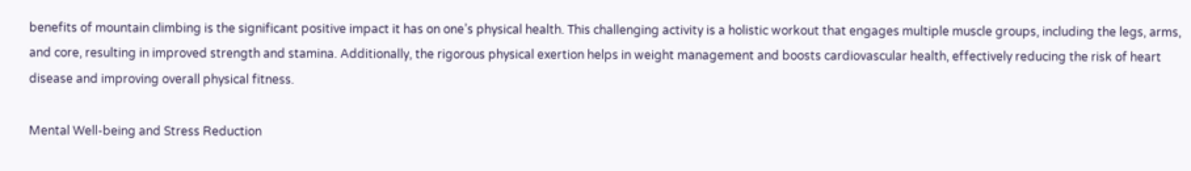benefits of mountain climbing is the significant positive impact it has on one’s physical health. This challenging activity is a holistic workout that engages multiple muscle groups, including the legs, arms, and core, resulting in improved strength and stamina. Additionally, the rigorous physical exertion helps in weight management and boosts cardiovascular health, effectively reducing the risk of heart disease and improving overall physical fitness.

Mental Well-being and Stress Reduction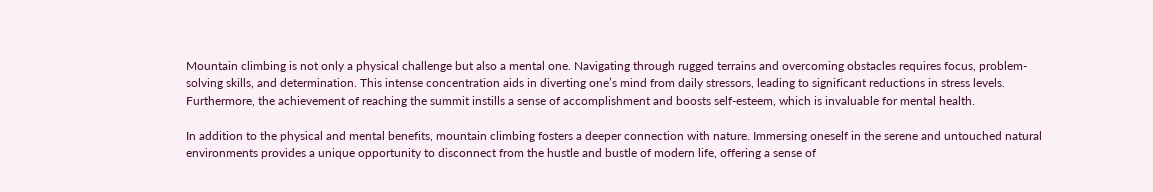Mountain climbing is not only a physical challenge but also a mental one. Navigating through rugged terrains and overcoming obstacles requires focus, problem-solving skills, and determination. This intense concentration aids in diverting one’s mind from daily stressors, leading to significant reductions in stress levels. Furthermore, the achievement of reaching the summit instills a sense of accomplishment and boosts self-esteem, which is invaluable for mental health.

In addition to the physical and mental benefits, mountain climbing fosters a deeper connection with nature. Immersing oneself in the serene and untouched natural environments provides a unique opportunity to disconnect from the hustle and bustle of modern life, offering a sense of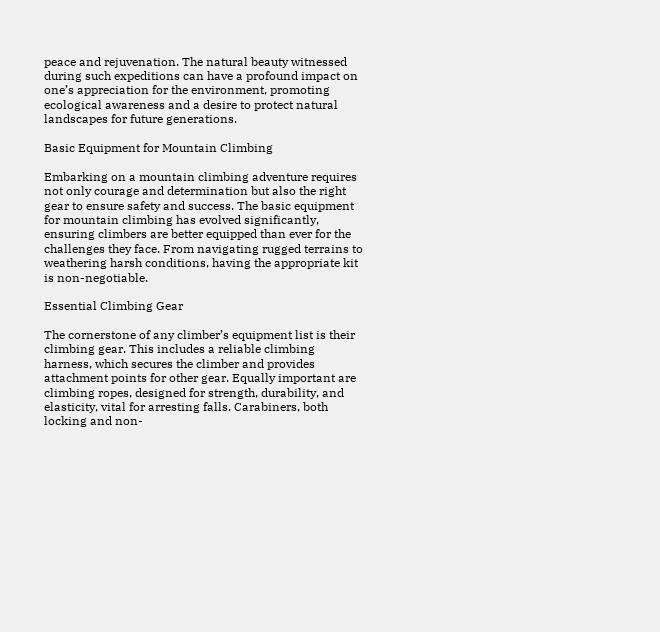peace and rejuvenation. The natural beauty witnessed during such expeditions can have a profound impact on one’s appreciation for the environment, promoting ecological awareness and a desire to protect natural landscapes for future generations.

Basic Equipment for Mountain Climbing

Embarking on a mountain climbing adventure requires not only courage and determination but also the right gear to ensure safety and success. The basic equipment for mountain climbing has evolved significantly, ensuring climbers are better equipped than ever for the challenges they face. From navigating rugged terrains to weathering harsh conditions, having the appropriate kit is non-negotiable.

Essential Climbing Gear

The cornerstone of any climber’s equipment list is their climbing gear. This includes a reliable climbing harness, which secures the climber and provides attachment points for other gear. Equally important are climbing ropes, designed for strength, durability, and elasticity, vital for arresting falls. Carabiners, both locking and non-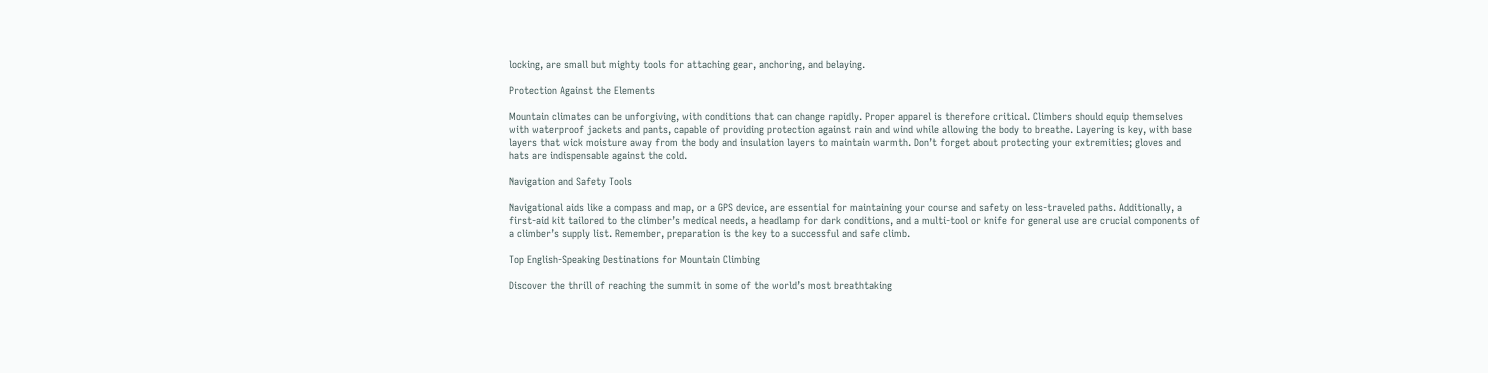locking, are small but mighty tools for attaching gear, anchoring, and belaying.

Protection Against the Elements

Mountain climates can be unforgiving, with conditions that can change rapidly. Proper apparel is therefore critical. Climbers should equip themselves with waterproof jackets and pants, capable of providing protection against rain and wind while allowing the body to breathe. Layering is key, with base layers that wick moisture away from the body and insulation layers to maintain warmth. Don’t forget about protecting your extremities; gloves and hats are indispensable against the cold.

Navigation and Safety Tools

Navigational aids like a compass and map, or a GPS device, are essential for maintaining your course and safety on less-traveled paths. Additionally, a first-aid kit tailored to the climber’s medical needs, a headlamp for dark conditions, and a multi-tool or knife for general use are crucial components of a climber’s supply list. Remember, preparation is the key to a successful and safe climb.

Top English-Speaking Destinations for Mountain Climbing

Discover the thrill of reaching the summit in some of the world’s most breathtaking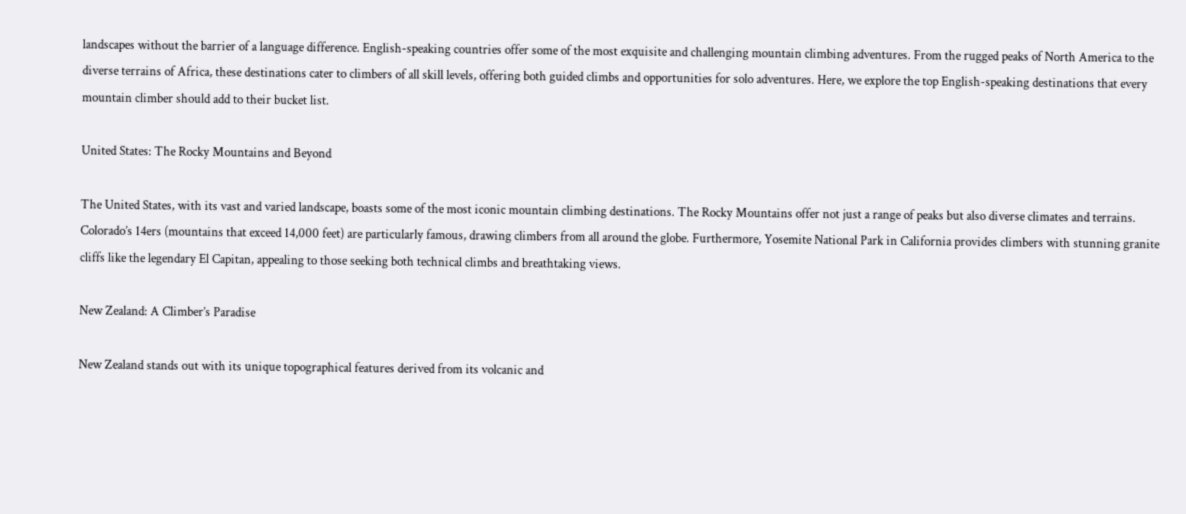landscapes without the barrier of a language difference. English-speaking countries offer some of the most exquisite and challenging mountain climbing adventures. From the rugged peaks of North America to the diverse terrains of Africa, these destinations cater to climbers of all skill levels, offering both guided climbs and opportunities for solo adventures. Here, we explore the top English-speaking destinations that every mountain climber should add to their bucket list.

United States: The Rocky Mountains and Beyond

The United States, with its vast and varied landscape, boasts some of the most iconic mountain climbing destinations. The Rocky Mountains offer not just a range of peaks but also diverse climates and terrains. Colorado’s 14ers (mountains that exceed 14,000 feet) are particularly famous, drawing climbers from all around the globe. Furthermore, Yosemite National Park in California provides climbers with stunning granite cliffs like the legendary El Capitan, appealing to those seeking both technical climbs and breathtaking views.

New Zealand: A Climber’s Paradise

New Zealand stands out with its unique topographical features derived from its volcanic and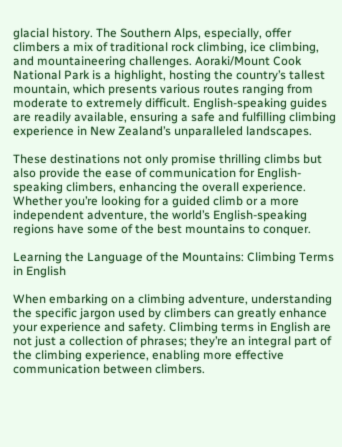glacial history. The Southern Alps, especially, offer climbers a mix of traditional rock climbing, ice climbing, and mountaineering challenges. Aoraki/Mount Cook National Park is a highlight, hosting the country’s tallest mountain, which presents various routes ranging from moderate to extremely difficult. English-speaking guides are readily available, ensuring a safe and fulfilling climbing experience in New Zealand’s unparalleled landscapes.

These destinations not only promise thrilling climbs but also provide the ease of communication for English-speaking climbers, enhancing the overall experience. Whether you’re looking for a guided climb or a more independent adventure, the world’s English-speaking regions have some of the best mountains to conquer.

Learning the Language of the Mountains: Climbing Terms in English

When embarking on a climbing adventure, understanding the specific jargon used by climbers can greatly enhance your experience and safety. Climbing terms in English are not just a collection of phrases; they’re an integral part of the climbing experience, enabling more effective communication between climbers.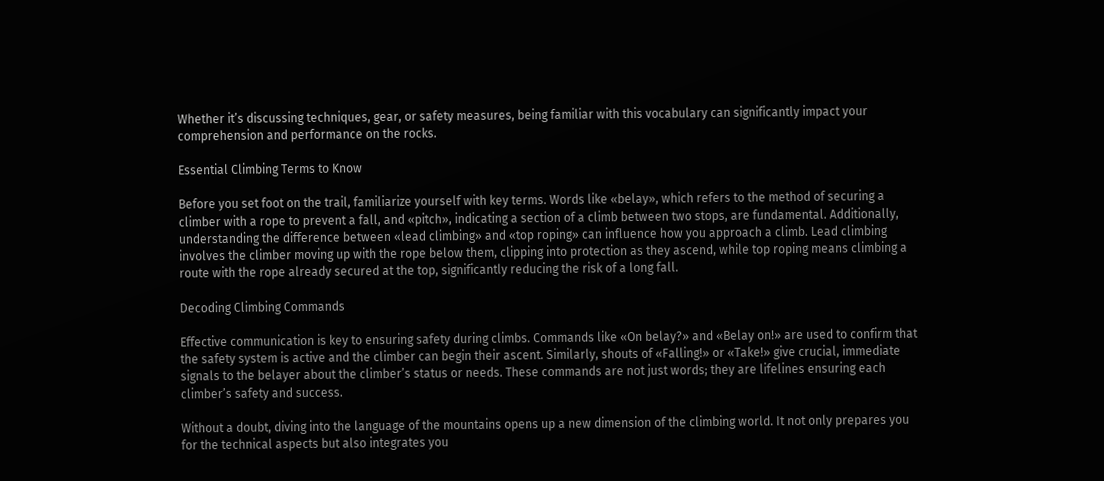Whether it’s discussing techniques, gear, or safety measures, being familiar with this vocabulary can significantly impact your comprehension and performance on the rocks.

Essential Climbing Terms to Know

Before you set foot on the trail, familiarize yourself with key terms. Words like «belay», which refers to the method of securing a climber with a rope to prevent a fall, and «pitch», indicating a section of a climb between two stops, are fundamental. Additionally, understanding the difference between «lead climbing» and «top roping» can influence how you approach a climb. Lead climbing involves the climber moving up with the rope below them, clipping into protection as they ascend, while top roping means climbing a route with the rope already secured at the top, significantly reducing the risk of a long fall.

Decoding Climbing Commands

Effective communication is key to ensuring safety during climbs. Commands like «On belay?» and «Belay on!» are used to confirm that the safety system is active and the climber can begin their ascent. Similarly, shouts of «Falling!» or «Take!» give crucial, immediate signals to the belayer about the climber’s status or needs. These commands are not just words; they are lifelines ensuring each climber’s safety and success.

Without a doubt, diving into the language of the mountains opens up a new dimension of the climbing world. It not only prepares you for the technical aspects but also integrates you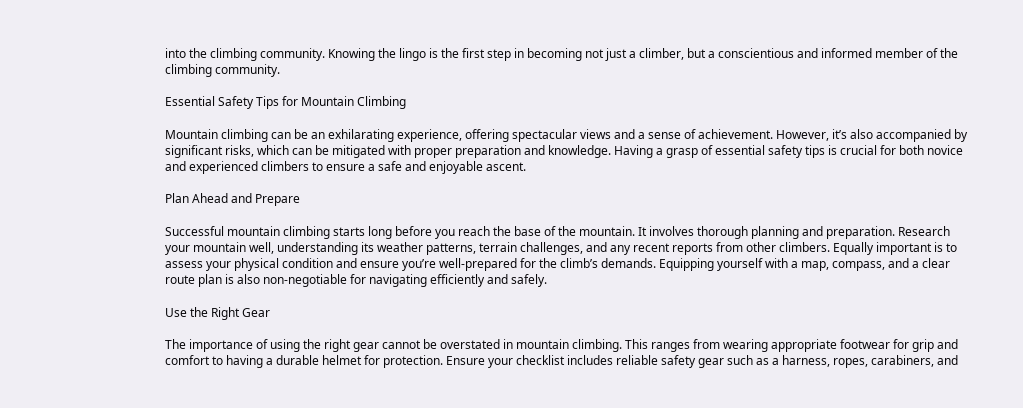into the climbing community. Knowing the lingo is the first step in becoming not just a climber, but a conscientious and informed member of the climbing community.

Essential Safety Tips for Mountain Climbing

Mountain climbing can be an exhilarating experience, offering spectacular views and a sense of achievement. However, it’s also accompanied by significant risks, which can be mitigated with proper preparation and knowledge. Having a grasp of essential safety tips is crucial for both novice and experienced climbers to ensure a safe and enjoyable ascent.

Plan Ahead and Prepare

Successful mountain climbing starts long before you reach the base of the mountain. It involves thorough planning and preparation. Research your mountain well, understanding its weather patterns, terrain challenges, and any recent reports from other climbers. Equally important is to assess your physical condition and ensure you’re well-prepared for the climb’s demands. Equipping yourself with a map, compass, and a clear route plan is also non-negotiable for navigating efficiently and safely.

Use the Right Gear

The importance of using the right gear cannot be overstated in mountain climbing. This ranges from wearing appropriate footwear for grip and comfort to having a durable helmet for protection. Ensure your checklist includes reliable safety gear such as a harness, ropes, carabiners, and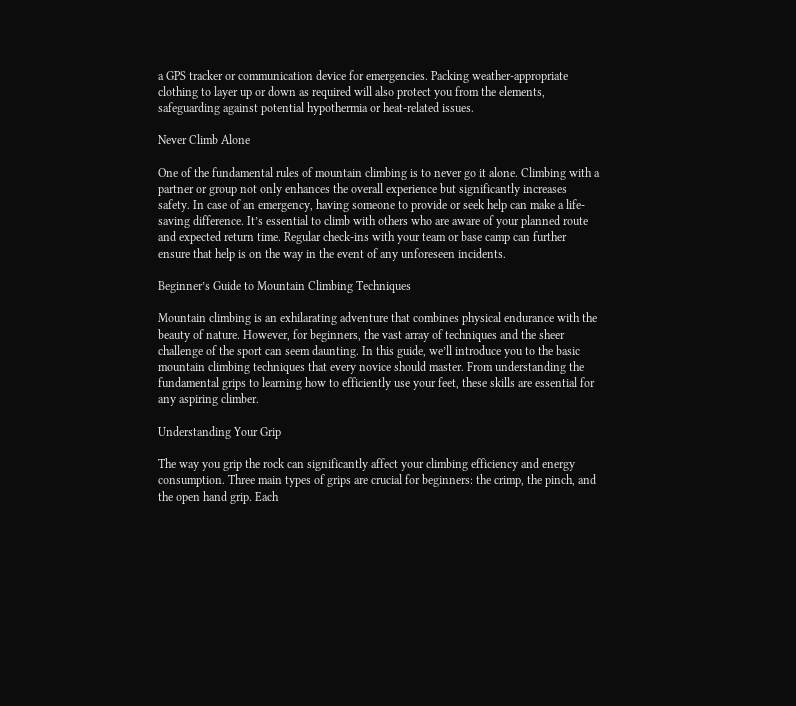a GPS tracker or communication device for emergencies. Packing weather-appropriate clothing to layer up or down as required will also protect you from the elements, safeguarding against potential hypothermia or heat-related issues.

Never Climb Alone

One of the fundamental rules of mountain climbing is to never go it alone. Climbing with a partner or group not only enhances the overall experience but significantly increases safety. In case of an emergency, having someone to provide or seek help can make a life-saving difference. It’s essential to climb with others who are aware of your planned route and expected return time. Regular check-ins with your team or base camp can further ensure that help is on the way in the event of any unforeseen incidents.

Beginner’s Guide to Mountain Climbing Techniques

Mountain climbing is an exhilarating adventure that combines physical endurance with the beauty of nature. However, for beginners, the vast array of techniques and the sheer challenge of the sport can seem daunting. In this guide, we’ll introduce you to the basic mountain climbing techniques that every novice should master. From understanding the fundamental grips to learning how to efficiently use your feet, these skills are essential for any aspiring climber.

Understanding Your Grip

The way you grip the rock can significantly affect your climbing efficiency and energy consumption. Three main types of grips are crucial for beginners: the crimp, the pinch, and the open hand grip. Each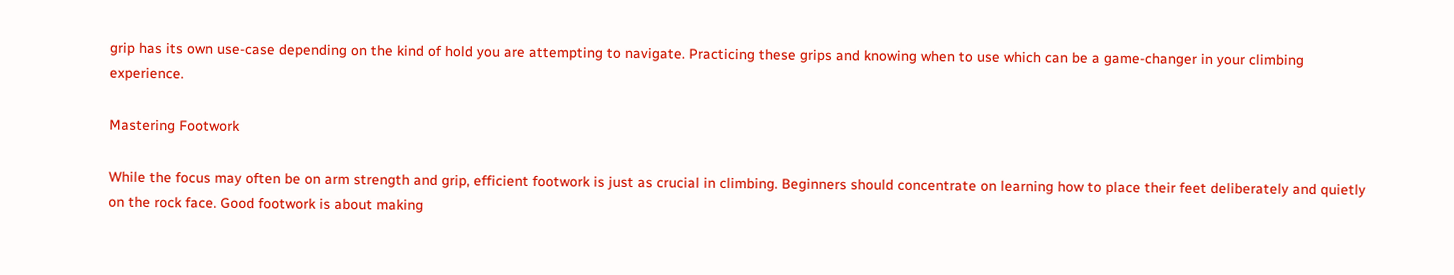grip has its own use-case depending on the kind of hold you are attempting to navigate. Practicing these grips and knowing when to use which can be a game-changer in your climbing experience.

Mastering Footwork

While the focus may often be on arm strength and grip, efficient footwork is just as crucial in climbing. Beginners should concentrate on learning how to place their feet deliberately and quietly on the rock face. Good footwork is about making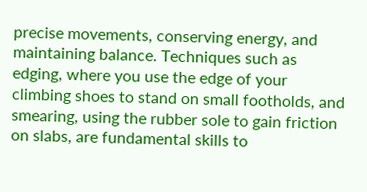precise movements, conserving energy, and maintaining balance. Techniques such as edging, where you use the edge of your climbing shoes to stand on small footholds, and smearing, using the rubber sole to gain friction on slabs, are fundamental skills to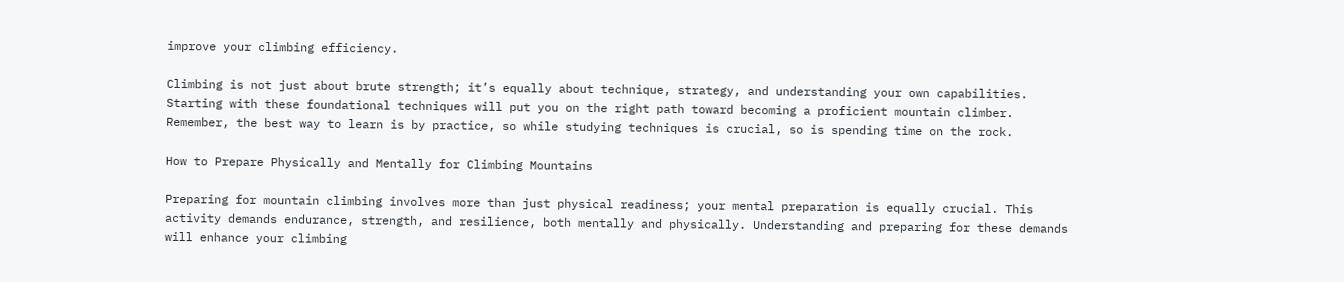improve your climbing efficiency.

Climbing is not just about brute strength; it’s equally about technique, strategy, and understanding your own capabilities. Starting with these foundational techniques will put you on the right path toward becoming a proficient mountain climber. Remember, the best way to learn is by practice, so while studying techniques is crucial, so is spending time on the rock.

How to Prepare Physically and Mentally for Climbing Mountains

Preparing for mountain climbing involves more than just physical readiness; your mental preparation is equally crucial. This activity demands endurance, strength, and resilience, both mentally and physically. Understanding and preparing for these demands will enhance your climbing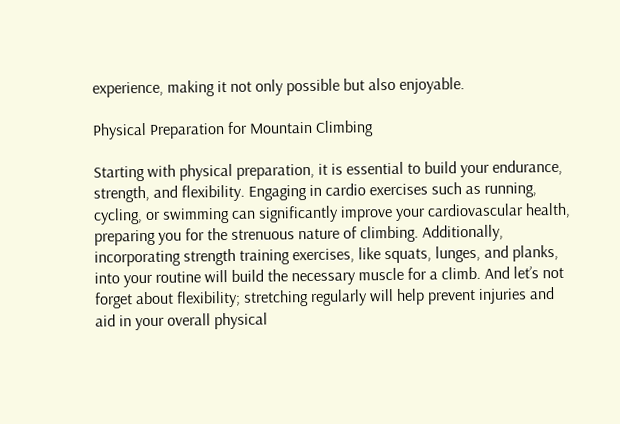experience, making it not only possible but also enjoyable.

Physical Preparation for Mountain Climbing

Starting with physical preparation, it is essential to build your endurance, strength, and flexibility. Engaging in cardio exercises such as running, cycling, or swimming can significantly improve your cardiovascular health, preparing you for the strenuous nature of climbing. Additionally, incorporating strength training exercises, like squats, lunges, and planks, into your routine will build the necessary muscle for a climb. And let’s not forget about flexibility; stretching regularly will help prevent injuries and aid in your overall physical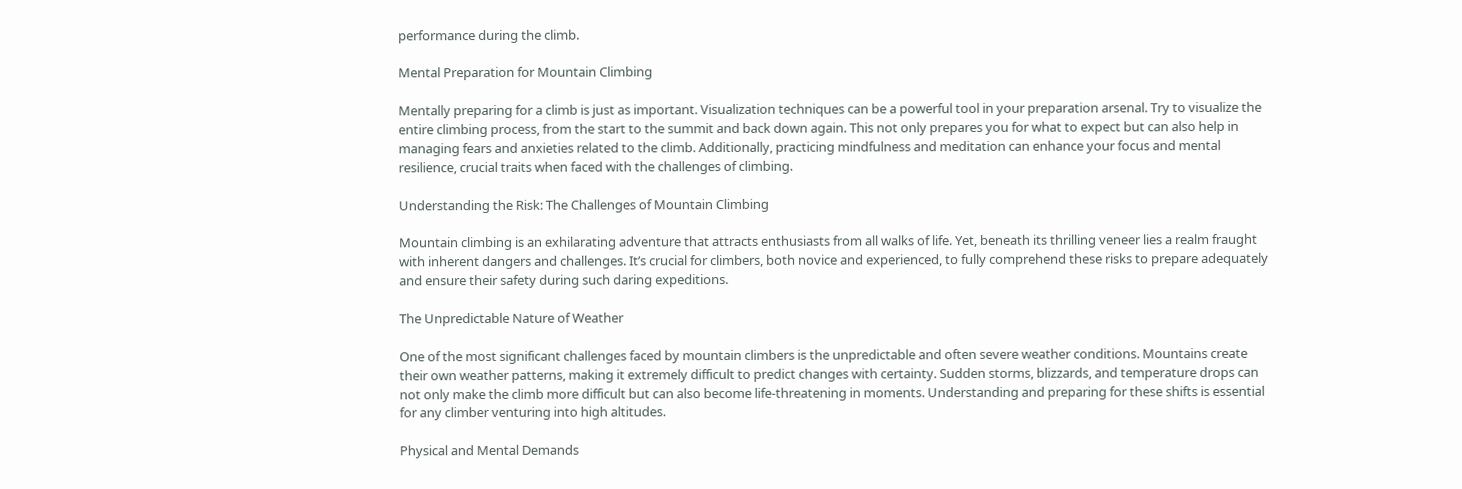performance during the climb.

Mental Preparation for Mountain Climbing

Mentally preparing for a climb is just as important. Visualization techniques can be a powerful tool in your preparation arsenal. Try to visualize the entire climbing process, from the start to the summit and back down again. This not only prepares you for what to expect but can also help in managing fears and anxieties related to the climb. Additionally, practicing mindfulness and meditation can enhance your focus and mental resilience, crucial traits when faced with the challenges of climbing.

Understanding the Risk: The Challenges of Mountain Climbing

Mountain climbing is an exhilarating adventure that attracts enthusiasts from all walks of life. Yet, beneath its thrilling veneer lies a realm fraught with inherent dangers and challenges. It’s crucial for climbers, both novice and experienced, to fully comprehend these risks to prepare adequately and ensure their safety during such daring expeditions.

The Unpredictable Nature of Weather

One of the most significant challenges faced by mountain climbers is the unpredictable and often severe weather conditions. Mountains create their own weather patterns, making it extremely difficult to predict changes with certainty. Sudden storms, blizzards, and temperature drops can not only make the climb more difficult but can also become life-threatening in moments. Understanding and preparing for these shifts is essential for any climber venturing into high altitudes.

Physical and Mental Demands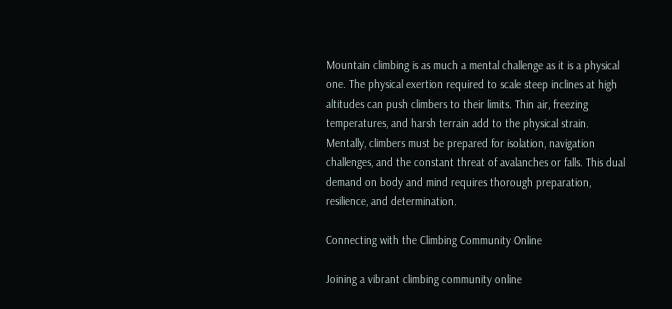Mountain climbing is as much a mental challenge as it is a physical one. The physical exertion required to scale steep inclines at high altitudes can push climbers to their limits. Thin air, freezing temperatures, and harsh terrain add to the physical strain. Mentally, climbers must be prepared for isolation, navigation challenges, and the constant threat of avalanches or falls. This dual demand on body and mind requires thorough preparation, resilience, and determination.

Connecting with the Climbing Community Online

Joining a vibrant climbing community online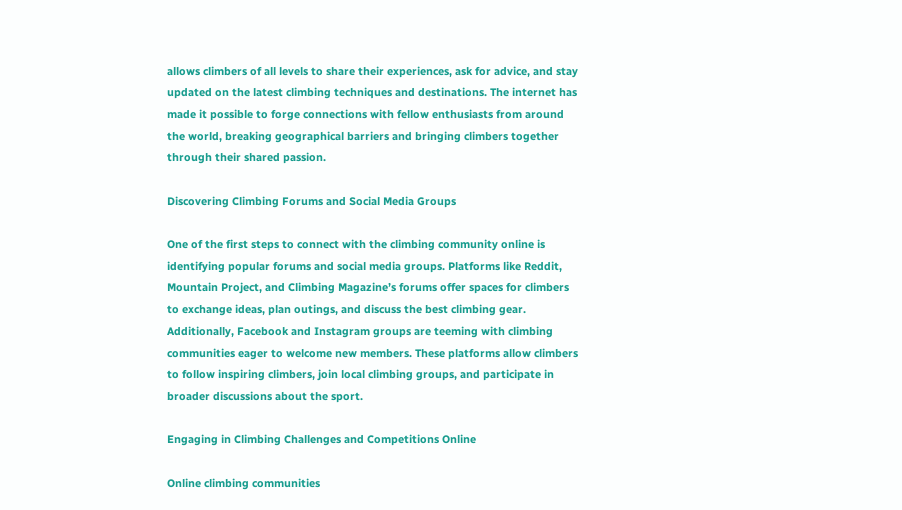allows climbers of all levels to share their experiences, ask for advice, and stay updated on the latest climbing techniques and destinations. The internet has made it possible to forge connections with fellow enthusiasts from around the world, breaking geographical barriers and bringing climbers together through their shared passion.

Discovering Climbing Forums and Social Media Groups

One of the first steps to connect with the climbing community online is identifying popular forums and social media groups. Platforms like Reddit, Mountain Project, and Climbing Magazine’s forums offer spaces for climbers to exchange ideas, plan outings, and discuss the best climbing gear. Additionally, Facebook and Instagram groups are teeming with climbing communities eager to welcome new members. These platforms allow climbers to follow inspiring climbers, join local climbing groups, and participate in broader discussions about the sport.

Engaging in Climbing Challenges and Competitions Online

Online climbing communities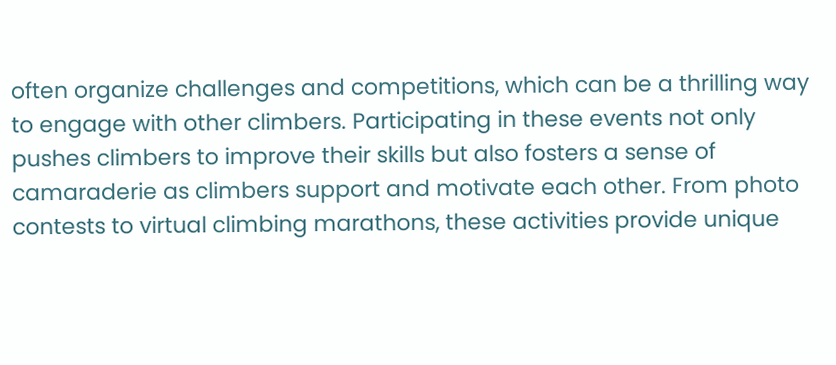often organize challenges and competitions, which can be a thrilling way to engage with other climbers. Participating in these events not only pushes climbers to improve their skills but also fosters a sense of camaraderie as climbers support and motivate each other. From photo contests to virtual climbing marathons, these activities provide unique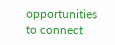opportunities to connect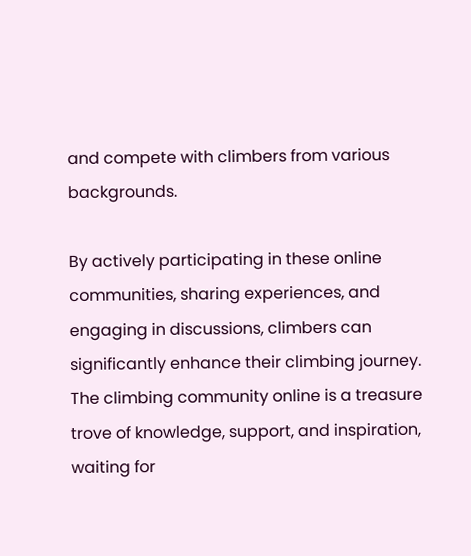and compete with climbers from various backgrounds.

By actively participating in these online communities, sharing experiences, and engaging in discussions, climbers can significantly enhance their climbing journey. The climbing community online is a treasure trove of knowledge, support, and inspiration, waiting for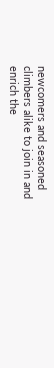newcomers and seasoned climbers alike to join in and enrich the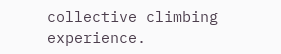collective climbing experience.